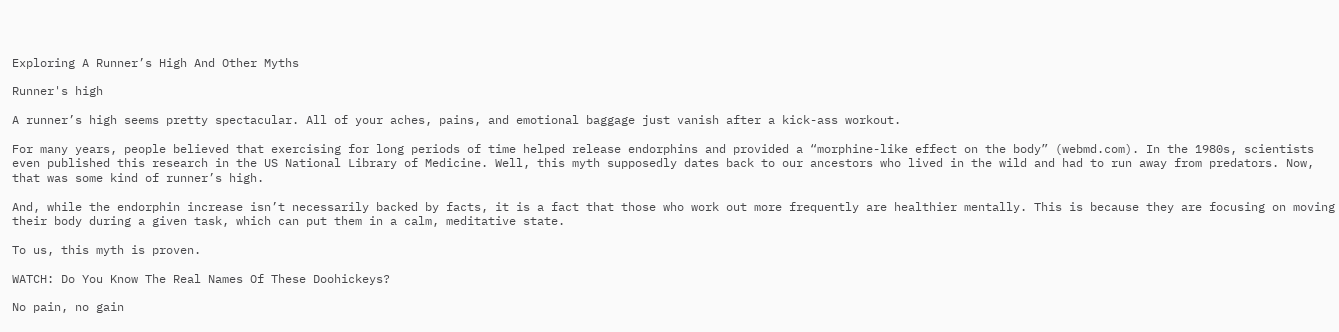Exploring A Runner’s High And Other Myths

Runner's high

A runner’s high seems pretty spectacular. All of your aches, pains, and emotional baggage just vanish after a kick-ass workout.

For many years, people believed that exercising for long periods of time helped release endorphins and provided a “morphine-like effect on the body” (webmd.com). In the 1980s, scientists even published this research in the US National Library of Medicine. Well, this myth supposedly dates back to our ancestors who lived in the wild and had to run away from predators. Now, that was some kind of runner’s high.

And, while the endorphin increase isn’t necessarily backed by facts, it is a fact that those who work out more frequently are healthier mentally. This is because they are focusing on moving their body during a given task, which can put them in a calm, meditative state.

To us, this myth is proven.

WATCH: Do You Know The Real Names Of These Doohickeys?

No pain, no gain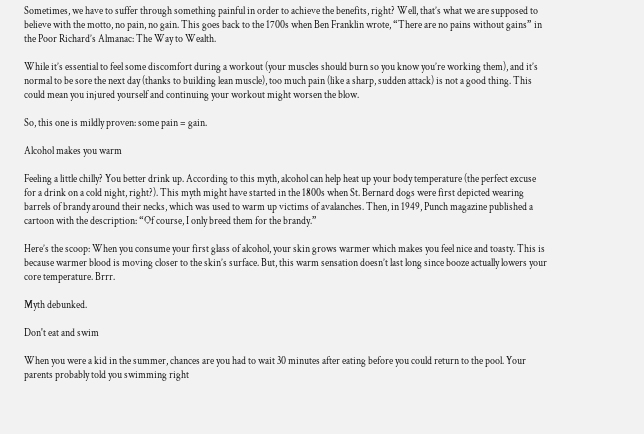Sometimes, we have to suffer through something painful in order to achieve the benefits, right? Well, that’s what we are supposed to believe with the motto, no pain, no gain. This goes back to the 1700s when Ben Franklin wrote, “There are no pains without gains” in the Poor Richard’s Almanac: The Way to Wealth.

While it’s essential to feel some discomfort during a workout (your muscles should burn so you know you’re working them), and it’s normal to be sore the next day (thanks to building lean muscle), too much pain (like a sharp, sudden attack) is not a good thing. This could mean you injured yourself and continuing your workout might worsen the blow.

So, this one is mildly proven: some pain = gain.

Alcohol makes you warm

Feeling a little chilly? You better drink up. According to this myth, alcohol can help heat up your body temperature (the perfect excuse for a drink on a cold night, right?). This myth might have started in the 1800s when St. Bernard dogs were first depicted wearing barrels of brandy around their necks, which was used to warm up victims of avalanches. Then, in 1949, Punch magazine published a cartoon with the description: “Of course, I only breed them for the brandy.”

Here’s the scoop: When you consume your first glass of alcohol, your skin grows warmer which makes you feel nice and toasty. This is because warmer blood is moving closer to the skin’s surface. But, this warm sensation doesn’t last long since booze actually lowers your core temperature. Brrr.

Myth debunked.

Don't eat and swim

When you were a kid in the summer, chances are you had to wait 30 minutes after eating before you could return to the pool. Your parents probably told you swimming right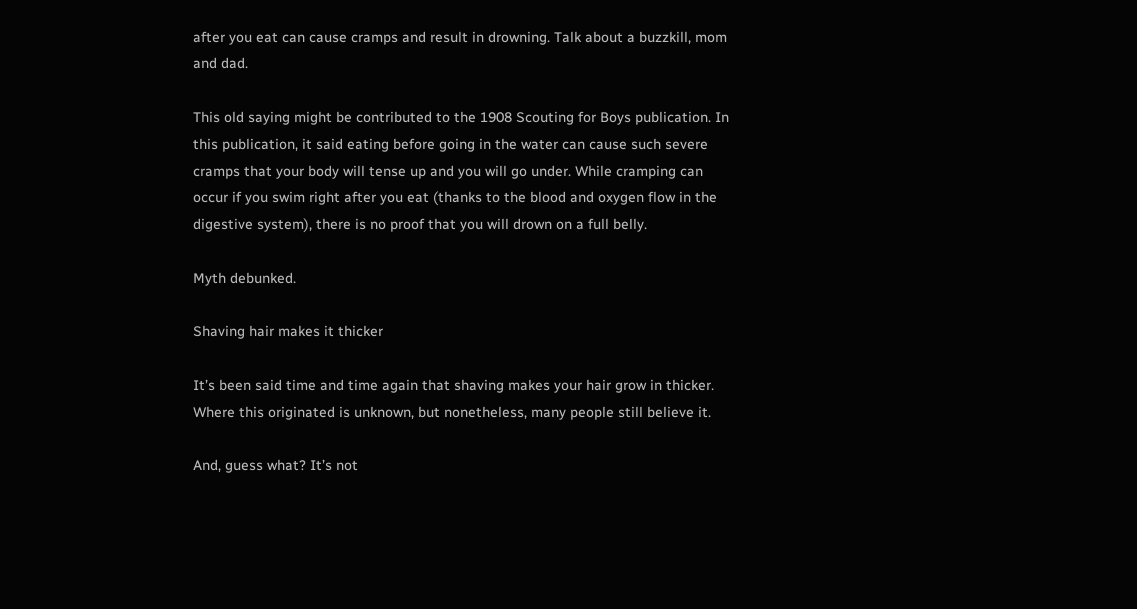after you eat can cause cramps and result in drowning. Talk about a buzzkill, mom and dad.

This old saying might be contributed to the 1908 Scouting for Boys publication. In this publication, it said eating before going in the water can cause such severe cramps that your body will tense up and you will go under. While cramping can occur if you swim right after you eat (thanks to the blood and oxygen flow in the digestive system), there is no proof that you will drown on a full belly.

Myth debunked.

Shaving hair makes it thicker

It’s been said time and time again that shaving makes your hair grow in thicker. Where this originated is unknown, but nonetheless, many people still believe it.

And, guess what? It’s not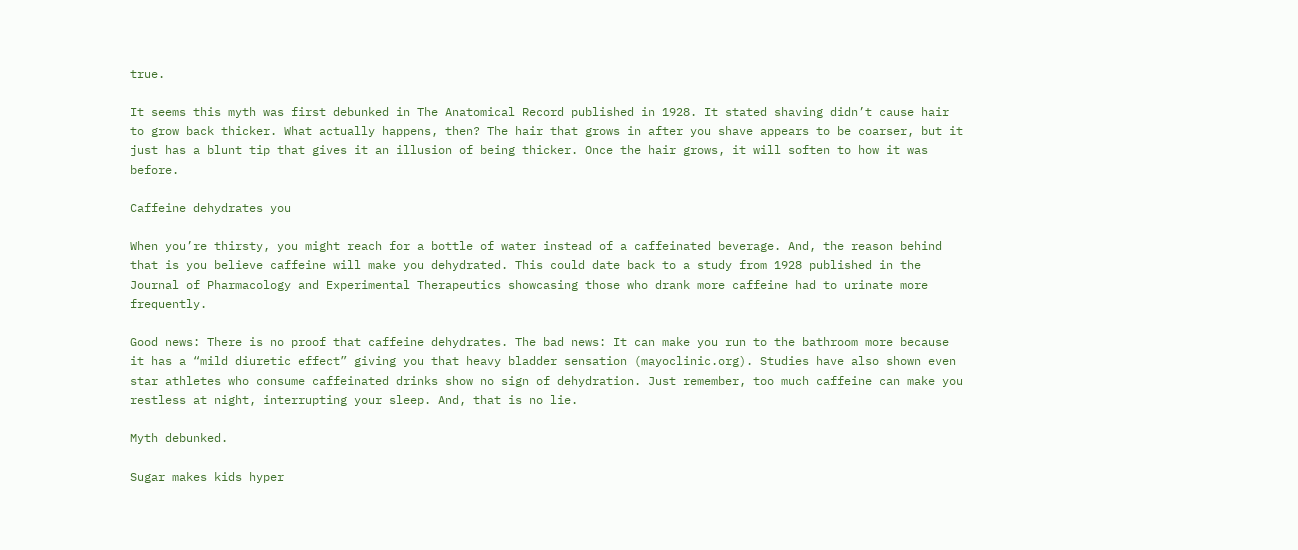true.

It seems this myth was first debunked in The Anatomical Record published in 1928. It stated shaving didn’t cause hair to grow back thicker. What actually happens, then? The hair that grows in after you shave appears to be coarser, but it just has a blunt tip that gives it an illusion of being thicker. Once the hair grows, it will soften to how it was before.

Caffeine dehydrates you

When you’re thirsty, you might reach for a bottle of water instead of a caffeinated beverage. And, the reason behind that is you believe caffeine will make you dehydrated. This could date back to a study from 1928 published in the Journal of Pharmacology and Experimental Therapeutics showcasing those who drank more caffeine had to urinate more frequently.

Good news: There is no proof that caffeine dehydrates. The bad news: It can make you run to the bathroom more because it has a “mild diuretic effect” giving you that heavy bladder sensation (mayoclinic.org). Studies have also shown even star athletes who consume caffeinated drinks show no sign of dehydration. Just remember, too much caffeine can make you restless at night, interrupting your sleep. And, that is no lie.

Myth debunked.

Sugar makes kids hyper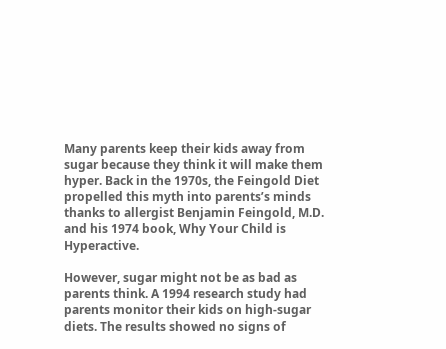Many parents keep their kids away from sugar because they think it will make them hyper. Back in the 1970s, the Feingold Diet propelled this myth into parents’s minds thanks to allergist Benjamin Feingold, M.D. and his 1974 book, Why Your Child is Hyperactive.

However, sugar might not be as bad as parents think. A 1994 research study had parents monitor their kids on high-sugar diets. The results showed no signs of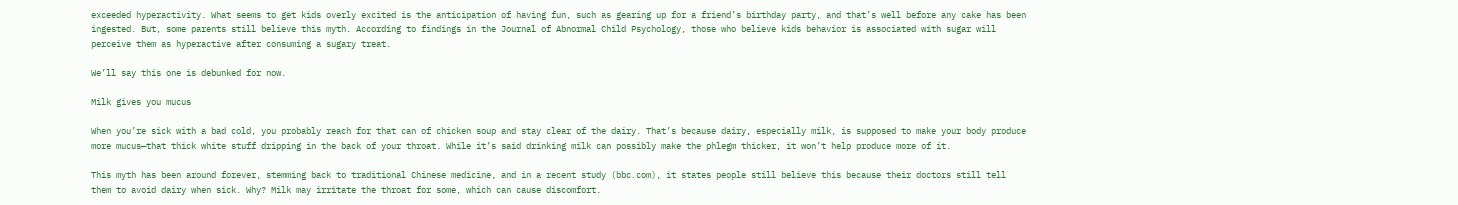exceeded hyperactivity. What seems to get kids overly excited is the anticipation of having fun, such as gearing up for a friend’s birthday party, and that’s well before any cake has been ingested. But, some parents still believe this myth. According to findings in the Journal of Abnormal Child Psychology, those who believe kids behavior is associated with sugar will perceive them as hyperactive after consuming a sugary treat.

We’ll say this one is debunked for now.

Milk gives you mucus

When you’re sick with a bad cold, you probably reach for that can of chicken soup and stay clear of the dairy. That’s because dairy, especially milk, is supposed to make your body produce more mucus—that thick white stuff dripping in the back of your throat. While it’s said drinking milk can possibly make the phlegm thicker, it won’t help produce more of it.

This myth has been around forever, stemming back to traditional Chinese medicine, and in a recent study (bbc.com), it states people still believe this because their doctors still tell them to avoid dairy when sick. Why? Milk may irritate the throat for some, which can cause discomfort.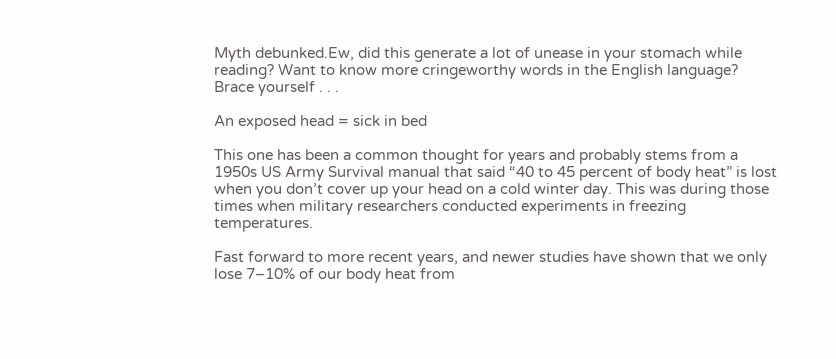Myth debunked.Ew, did this generate a lot of unease in your stomach while reading? Want to know more cringeworthy words in the English language? Brace yourself . . .

An exposed head = sick in bed

This one has been a common thought for years and probably stems from a 1950s US Army Survival manual that said “40 to 45 percent of body heat” is lost when you don’t cover up your head on a cold winter day. This was during those times when military researchers conducted experiments in freezing temperatures.

Fast forward to more recent years, and newer studies have shown that we only lose 7–10% of our body heat from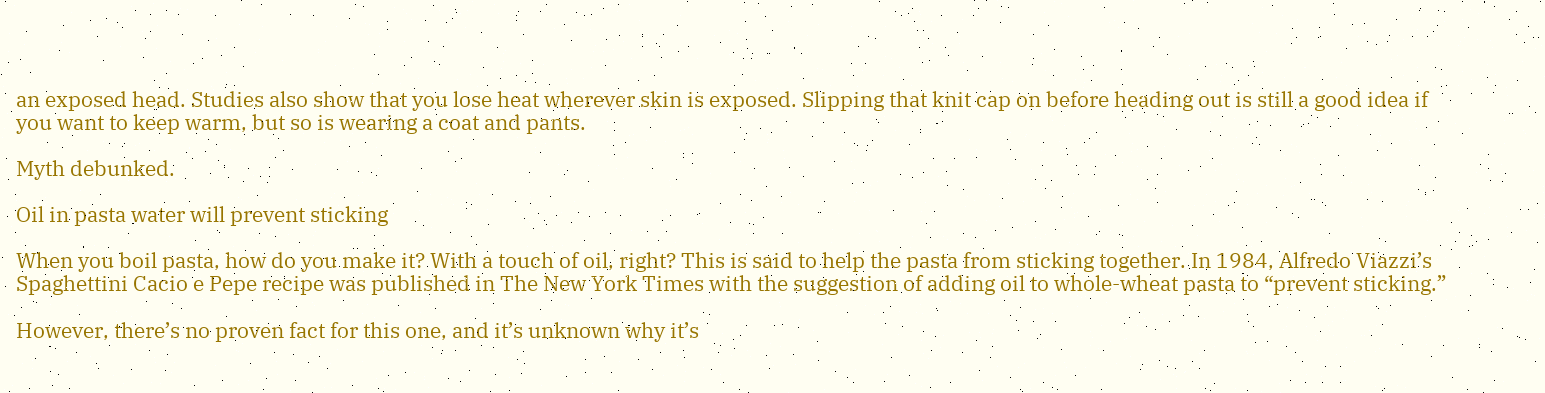an exposed head. Studies also show that you lose heat wherever skin is exposed. Slipping that knit cap on before heading out is still a good idea if you want to keep warm, but so is wearing a coat and pants.

Myth debunked.

Oil in pasta water will prevent sticking

When you boil pasta, how do you make it? With a touch of oil, right? This is said to help the pasta from sticking together. In 1984, Alfredo Viazzi’s Spaghettini Cacio e Pepe recipe was published in The New York Times with the suggestion of adding oil to whole-wheat pasta to “prevent sticking.”

However, there’s no proven fact for this one, and it’s unknown why it’s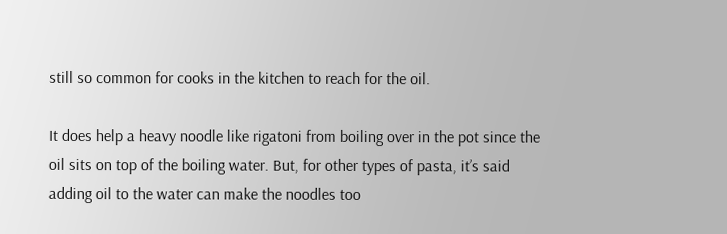still so common for cooks in the kitchen to reach for the oil.

It does help a heavy noodle like rigatoni from boiling over in the pot since the oil sits on top of the boiling water. But, for other types of pasta, it’s said adding oil to the water can make the noodles too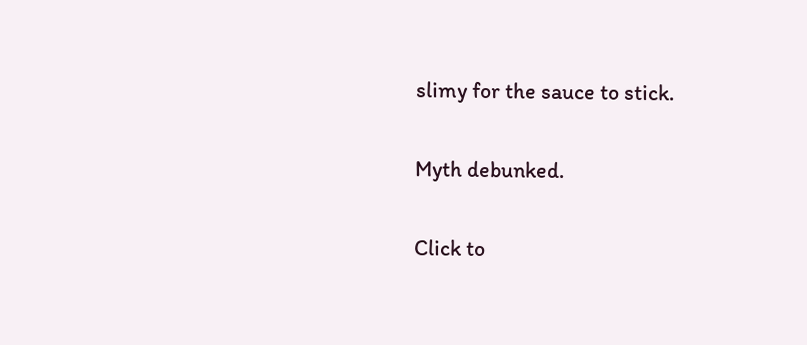slimy for the sauce to stick.

Myth debunked.

Click to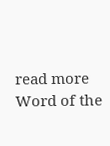read more
Word of the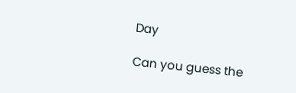Day

Can you guess the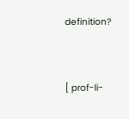definition?


[ prof-li-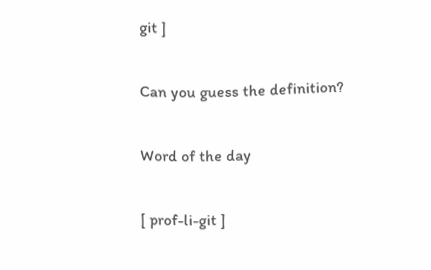git ]

Can you guess the definition?

Word of the day

[ prof-li-git ]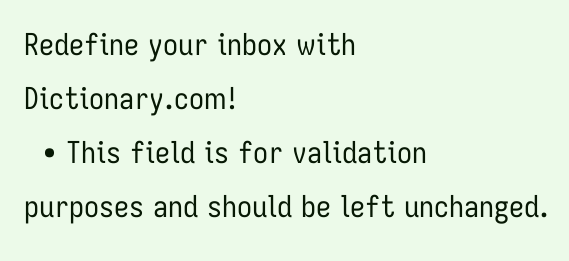Redefine your inbox with Dictionary.com!
  • This field is for validation purposes and should be left unchanged.